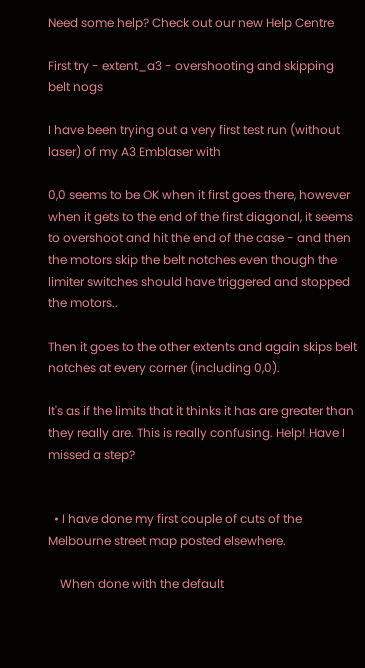Need some help? Check out our new Help Centre

First try - extent_a3 - overshooting and skipping belt nogs

I have been trying out a very first test run (without laser) of my A3 Emblaser with

0,0 seems to be OK when it first goes there, however when it gets to the end of the first diagonal, it seems to overshoot and hit the end of the case - and then the motors skip the belt notches even though the limiter switches should have triggered and stopped the motors..

Then it goes to the other extents and again skips belt notches at every corner (including 0,0).

It's as if the limits that it thinks it has are greater than they really are. This is really confusing. Help! Have I missed a step?


  • I have done my first couple of cuts of the Melbourne street map posted elsewhere.

    When done with the default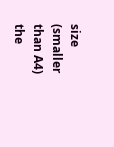size (smaller than A4) the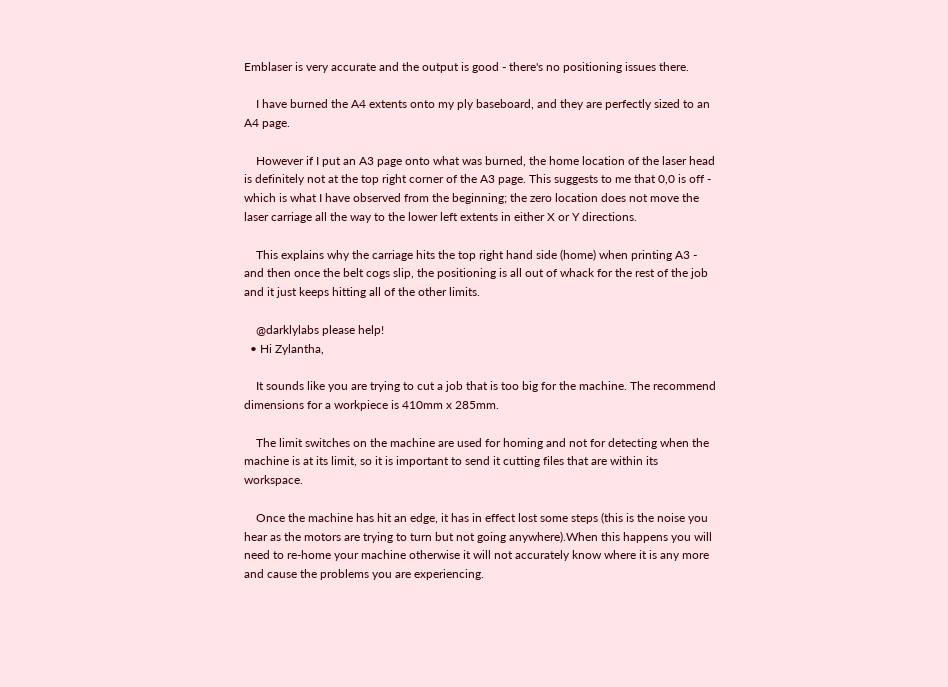Emblaser is very accurate and the output is good - there's no positioning issues there.

    I have burned the A4 extents onto my ply baseboard, and they are perfectly sized to an A4 page.

    However if I put an A3 page onto what was burned, the home location of the laser head is definitely not at the top right corner of the A3 page. This suggests to me that 0,0 is off - which is what I have observed from the beginning; the zero location does not move the laser carriage all the way to the lower left extents in either X or Y directions.

    This explains why the carriage hits the top right hand side (home) when printing A3 - and then once the belt cogs slip, the positioning is all out of whack for the rest of the job and it just keeps hitting all of the other limits.

    @darklylabs please help!
  • Hi Zylantha,

    It sounds like you are trying to cut a job that is too big for the machine. The recommend dimensions for a workpiece is 410mm x 285mm.

    The limit switches on the machine are used for homing and not for detecting when the machine is at its limit, so it is important to send it cutting files that are within its workspace.

    Once the machine has hit an edge, it has in effect lost some steps (this is the noise you hear as the motors are trying to turn but not going anywhere).When this happens you will need to re-home your machine otherwise it will not accurately know where it is any more and cause the problems you are experiencing.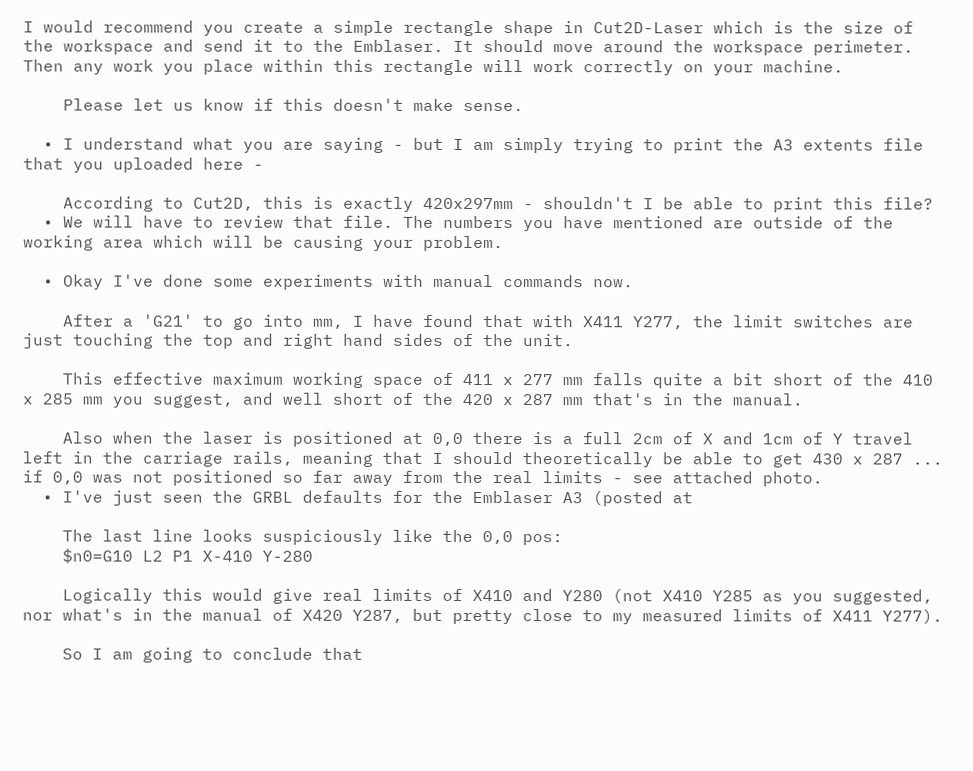I would recommend you create a simple rectangle shape in Cut2D-Laser which is the size of the workspace and send it to the Emblaser. It should move around the workspace perimeter. Then any work you place within this rectangle will work correctly on your machine.

    Please let us know if this doesn't make sense.

  • I understand what you are saying - but I am simply trying to print the A3 extents file that you uploaded here -

    According to Cut2D, this is exactly 420x297mm - shouldn't I be able to print this file?
  • We will have to review that file. The numbers you have mentioned are outside of the working area which will be causing your problem.

  • Okay I've done some experiments with manual commands now.

    After a 'G21' to go into mm, I have found that with X411 Y277, the limit switches are just touching the top and right hand sides of the unit.

    This effective maximum working space of 411 x 277 mm falls quite a bit short of the 410 x 285 mm you suggest, and well short of the 420 x 287 mm that's in the manual.

    Also when the laser is positioned at 0,0 there is a full 2cm of X and 1cm of Y travel left in the carriage rails, meaning that I should theoretically be able to get 430 x 287 ... if 0,0 was not positioned so far away from the real limits - see attached photo.
  • I've just seen the GRBL defaults for the Emblaser A3 (posted at

    The last line looks suspiciously like the 0,0 pos:
    $n0=G10 L2 P1 X-410 Y-280

    Logically this would give real limits of X410 and Y280 (not X410 Y285 as you suggested, nor what's in the manual of X420 Y287, but pretty close to my measured limits of X411 Y277).

    So I am going to conclude that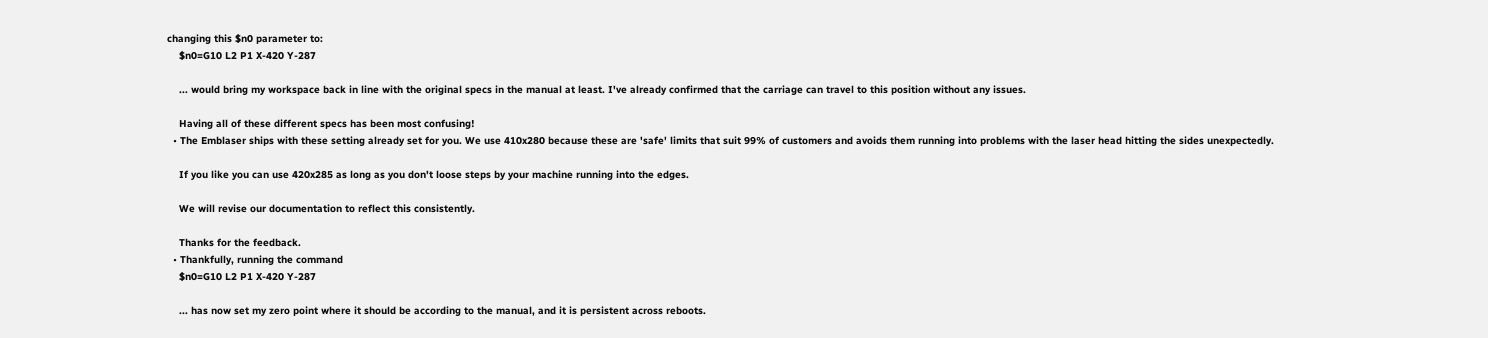changing this $n0 parameter to:
    $n0=G10 L2 P1 X-420 Y-287

    ... would bring my workspace back in line with the original specs in the manual at least. I've already confirmed that the carriage can travel to this position without any issues.

    Having all of these different specs has been most confusing!
  • The Emblaser ships with these setting already set for you. We use 410x280 because these are 'safe' limits that suit 99% of customers and avoids them running into problems with the laser head hitting the sides unexpectedly.

    If you like you can use 420x285 as long as you don't loose steps by your machine running into the edges.

    We will revise our documentation to reflect this consistently.

    Thanks for the feedback.
  • Thankfully, running the command
    $n0=G10 L2 P1 X-420 Y-287

    ... has now set my zero point where it should be according to the manual, and it is persistent across reboots.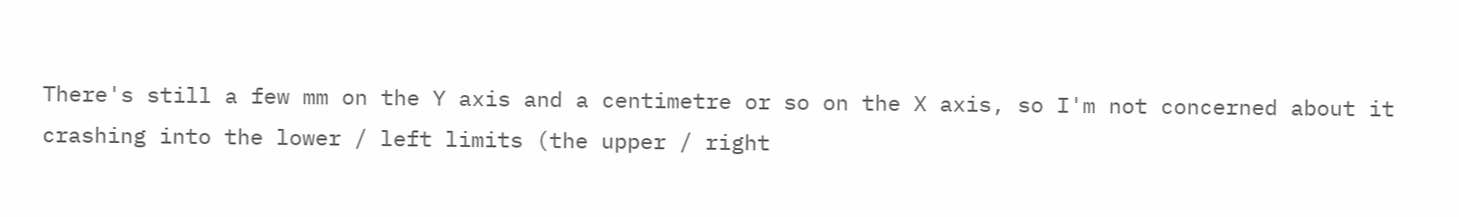There's still a few mm on the Y axis and a centimetre or so on the X axis, so I'm not concerned about it crashing into the lower / left limits (the upper / right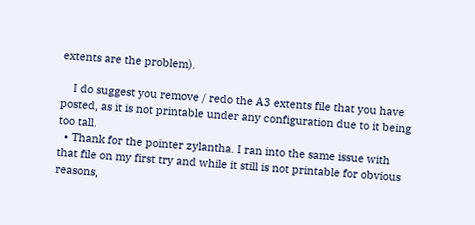extents are the problem).

    I do suggest you remove / redo the A3 extents file that you have posted, as it is not printable under any configuration due to it being too tall.
  • Thank for the pointer zylantha. I ran into the same issue with that file on my first try and while it still is not printable for obvious reasons,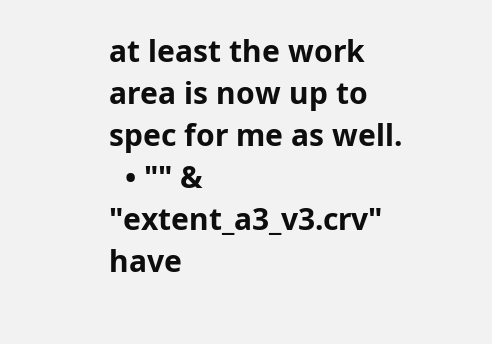at least the work area is now up to spec for me as well.
  • "" & "extent_a3_v3.crv" have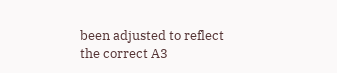been adjusted to reflect the correct A3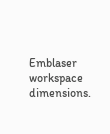Emblaser workspace dimensions.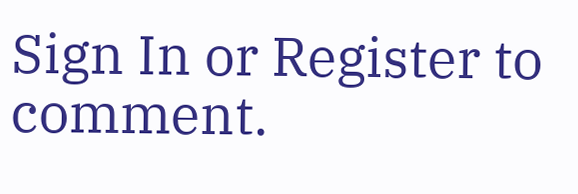Sign In or Register to comment.